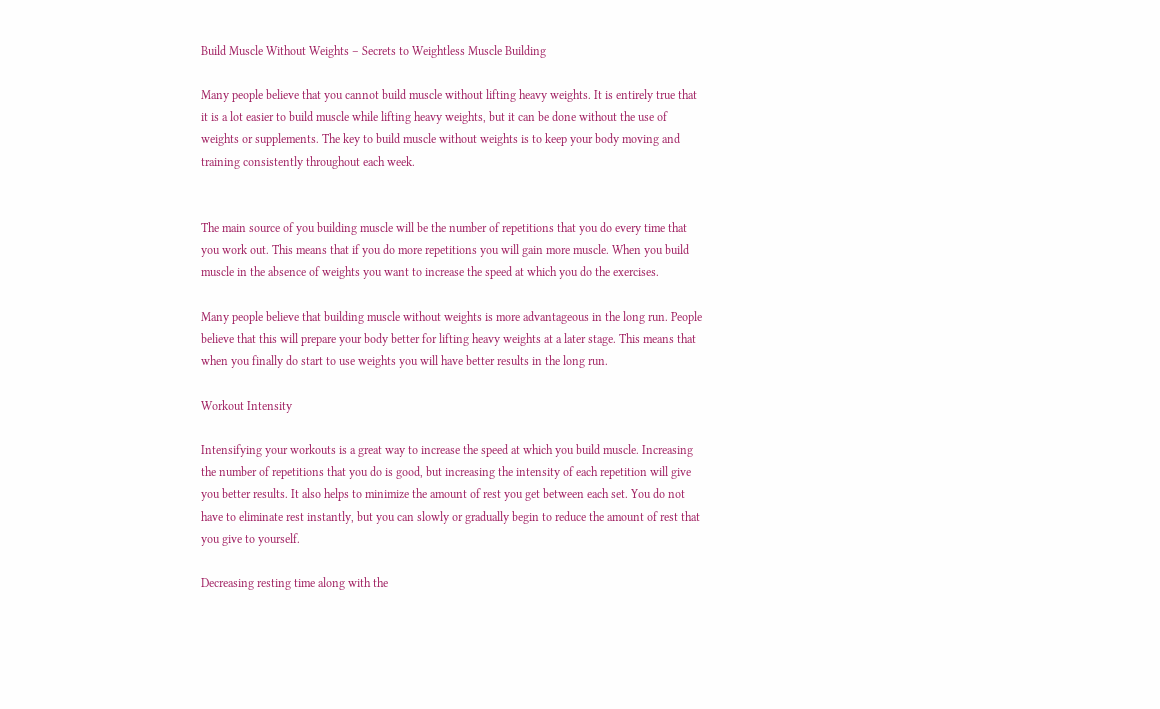Build Muscle Without Weights – Secrets to Weightless Muscle Building

Many people believe that you cannot build muscle without lifting heavy weights. It is entirely true that it is a lot easier to build muscle while lifting heavy weights, but it can be done without the use of weights or supplements. The key to build muscle without weights is to keep your body moving and training consistently throughout each week.


The main source of you building muscle will be the number of repetitions that you do every time that you work out. This means that if you do more repetitions you will gain more muscle. When you build muscle in the absence of weights you want to increase the speed at which you do the exercises.

Many people believe that building muscle without weights is more advantageous in the long run. People believe that this will prepare your body better for lifting heavy weights at a later stage. This means that when you finally do start to use weights you will have better results in the long run.

Workout Intensity

Intensifying your workouts is a great way to increase the speed at which you build muscle. Increasing the number of repetitions that you do is good, but increasing the intensity of each repetition will give you better results. It also helps to minimize the amount of rest you get between each set. You do not have to eliminate rest instantly, but you can slowly or gradually begin to reduce the amount of rest that you give to yourself.

Decreasing resting time along with the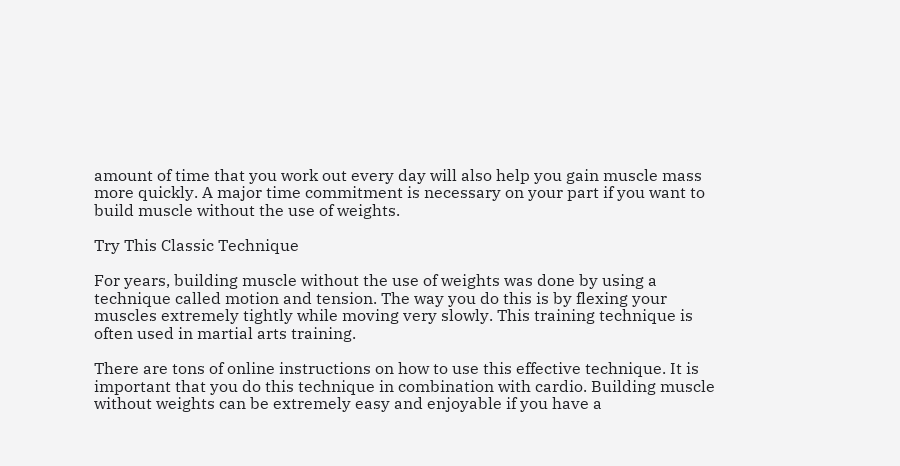amount of time that you work out every day will also help you gain muscle mass more quickly. A major time commitment is necessary on your part if you want to build muscle without the use of weights.

Try This Classic Technique

For years, building muscle without the use of weights was done by using a technique called motion and tension. The way you do this is by flexing your muscles extremely tightly while moving very slowly. This training technique is often used in martial arts training.

There are tons of online instructions on how to use this effective technique. It is important that you do this technique in combination with cardio. Building muscle without weights can be extremely easy and enjoyable if you have a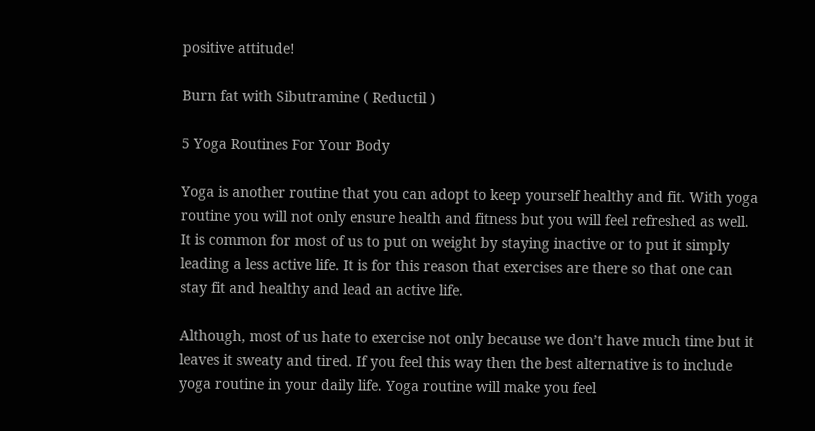positive attitude!

Burn fat with Sibutramine ( Reductil )

5 Yoga Routines For Your Body

Yoga is another routine that you can adopt to keep yourself healthy and fit. With yoga routine you will not only ensure health and fitness but you will feel refreshed as well. It is common for most of us to put on weight by staying inactive or to put it simply leading a less active life. It is for this reason that exercises are there so that one can stay fit and healthy and lead an active life.

Although, most of us hate to exercise not only because we don’t have much time but it leaves it sweaty and tired. If you feel this way then the best alternative is to include yoga routine in your daily life. Yoga routine will make you feel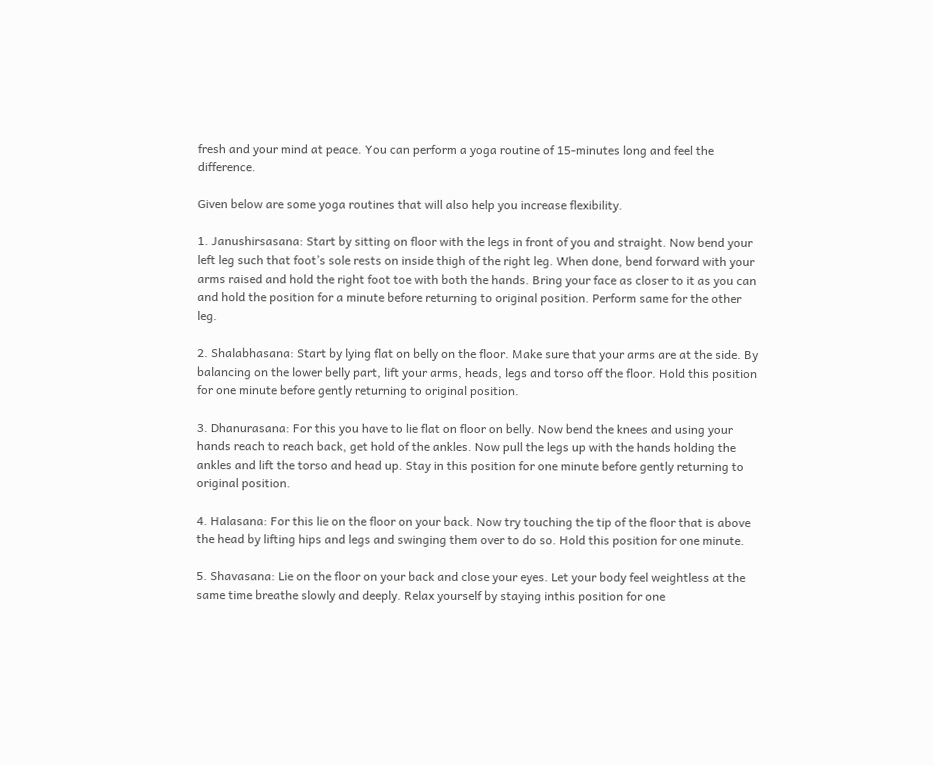fresh and your mind at peace. You can perform a yoga routine of 15-minutes long and feel the difference.

Given below are some yoga routines that will also help you increase flexibility.

1. Janushirsasana: Start by sitting on floor with the legs in front of you and straight. Now bend your left leg such that foot’s sole rests on inside thigh of the right leg. When done, bend forward with your arms raised and hold the right foot toe with both the hands. Bring your face as closer to it as you can and hold the position for a minute before returning to original position. Perform same for the other leg.

2. Shalabhasana: Start by lying flat on belly on the floor. Make sure that your arms are at the side. By balancing on the lower belly part, lift your arms, heads, legs and torso off the floor. Hold this position for one minute before gently returning to original position.

3. Dhanurasana: For this you have to lie flat on floor on belly. Now bend the knees and using your hands reach to reach back, get hold of the ankles. Now pull the legs up with the hands holding the ankles and lift the torso and head up. Stay in this position for one minute before gently returning to original position.

4. Halasana: For this lie on the floor on your back. Now try touching the tip of the floor that is above the head by lifting hips and legs and swinging them over to do so. Hold this position for one minute.

5. Shavasana: Lie on the floor on your back and close your eyes. Let your body feel weightless at the same time breathe slowly and deeply. Relax yourself by staying inthis position for one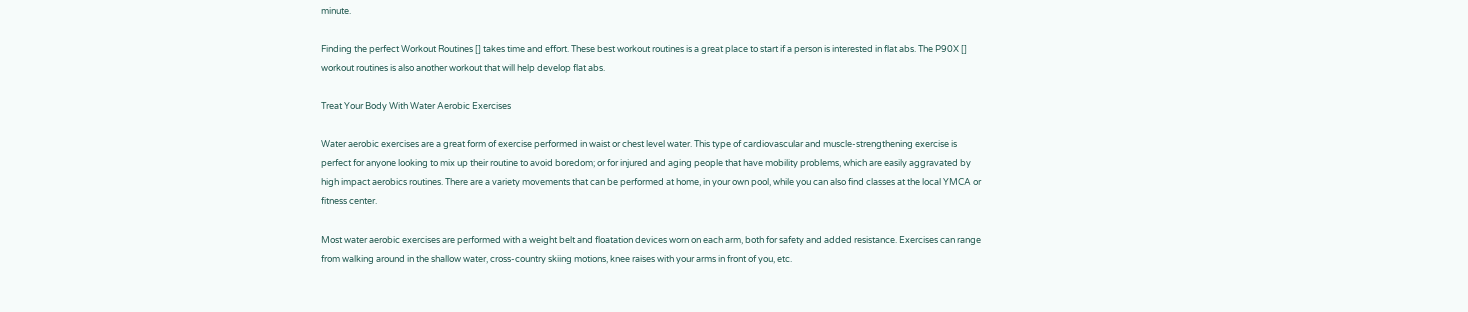minute.

Finding the perfect Workout Routines [] takes time and effort. These best workout routines is a great place to start if a person is interested in flat abs. The P90X [] workout routines is also another workout that will help develop flat abs.

Treat Your Body With Water Aerobic Exercises

Water aerobic exercises are a great form of exercise performed in waist or chest level water. This type of cardiovascular and muscle-strengthening exercise is perfect for anyone looking to mix up their routine to avoid boredom; or for injured and aging people that have mobility problems, which are easily aggravated by high impact aerobics routines. There are a variety movements that can be performed at home, in your own pool, while you can also find classes at the local YMCA or fitness center.

Most water aerobic exercises are performed with a weight belt and floatation devices worn on each arm, both for safety and added resistance. Exercises can range from walking around in the shallow water, cross-country skiing motions, knee raises with your arms in front of you, etc.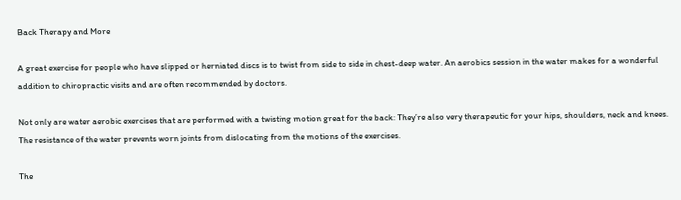Back Therapy and More

A great exercise for people who have slipped or herniated discs is to twist from side to side in chest-deep water. An aerobics session in the water makes for a wonderful addition to chiropractic visits and are often recommended by doctors.

Not only are water aerobic exercises that are performed with a twisting motion great for the back: They’re also very therapeutic for your hips, shoulders, neck and knees. The resistance of the water prevents worn joints from dislocating from the motions of the exercises.

The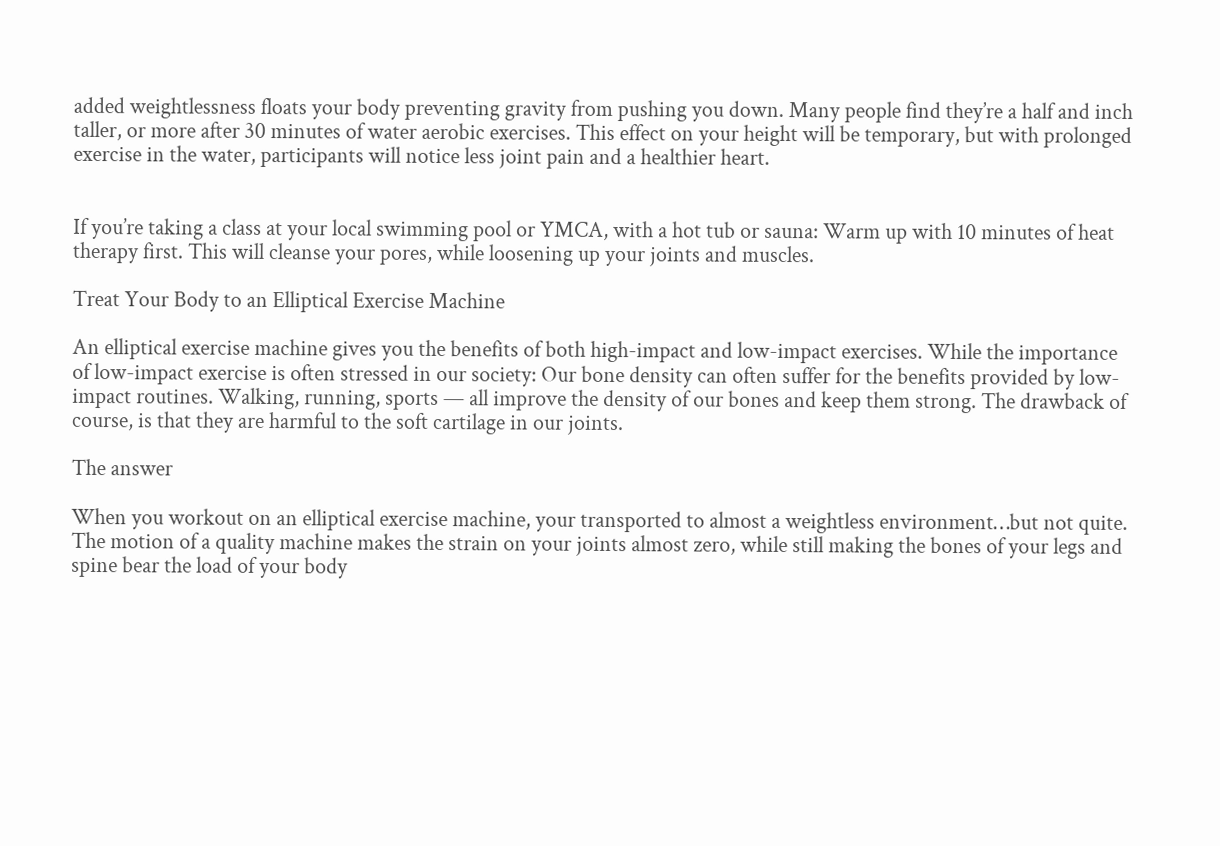added weightlessness floats your body preventing gravity from pushing you down. Many people find they’re a half and inch taller, or more after 30 minutes of water aerobic exercises. This effect on your height will be temporary, but with prolonged exercise in the water, participants will notice less joint pain and a healthier heart.


If you’re taking a class at your local swimming pool or YMCA, with a hot tub or sauna: Warm up with 10 minutes of heat therapy first. This will cleanse your pores, while loosening up your joints and muscles.

Treat Your Body to an Elliptical Exercise Machine

An elliptical exercise machine gives you the benefits of both high-impact and low-impact exercises. While the importance of low-impact exercise is often stressed in our society: Our bone density can often suffer for the benefits provided by low-impact routines. Walking, running, sports — all improve the density of our bones and keep them strong. The drawback of course, is that they are harmful to the soft cartilage in our joints.

The answer

When you workout on an elliptical exercise machine, your transported to almost a weightless environment…but not quite. The motion of a quality machine makes the strain on your joints almost zero, while still making the bones of your legs and spine bear the load of your body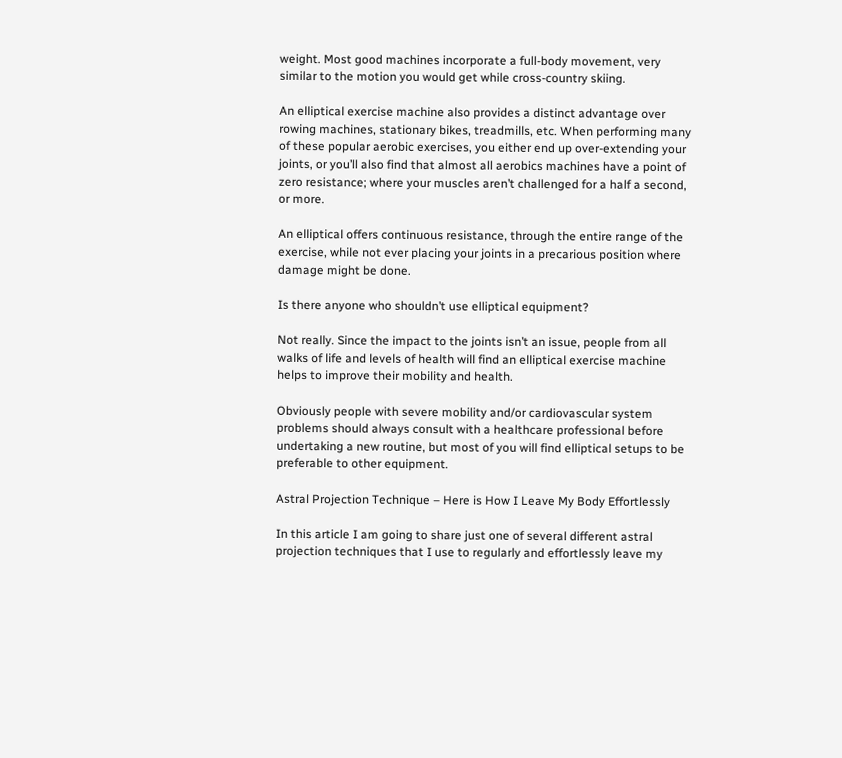weight. Most good machines incorporate a full-body movement, very similar to the motion you would get while cross-country skiing.

An elliptical exercise machine also provides a distinct advantage over rowing machines, stationary bikes, treadmills, etc. When performing many of these popular aerobic exercises, you either end up over-extending your joints, or you’ll also find that almost all aerobics machines have a point of zero resistance; where your muscles aren’t challenged for a half a second, or more.

An elliptical offers continuous resistance, through the entire range of the exercise, while not ever placing your joints in a precarious position where damage might be done.

Is there anyone who shouldn’t use elliptical equipment?

Not really. Since the impact to the joints isn’t an issue, people from all walks of life and levels of health will find an elliptical exercise machine helps to improve their mobility and health.

Obviously people with severe mobility and/or cardiovascular system problems should always consult with a healthcare professional before undertaking a new routine, but most of you will find elliptical setups to be preferable to other equipment.

Astral Projection Technique – Here is How I Leave My Body Effortlessly

In this article I am going to share just one of several different astral projection techniques that I use to regularly and effortlessly leave my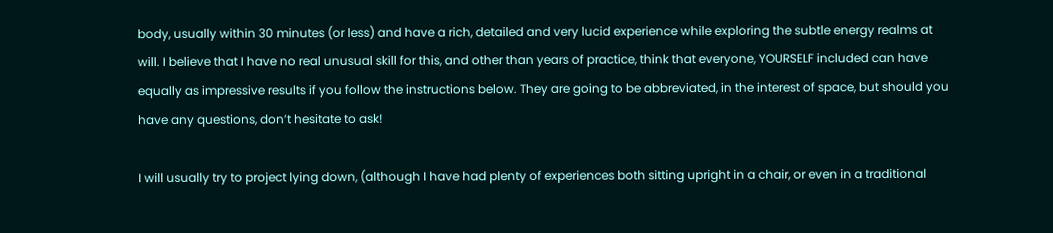body, usually within 30 minutes (or less) and have a rich, detailed and very lucid experience while exploring the subtle energy realms at will. I believe that I have no real unusual skill for this, and other than years of practice, think that everyone, YOURSELF included can have equally as impressive results if you follow the instructions below. They are going to be abbreviated, in the interest of space, but should you have any questions, don’t hesitate to ask!

I will usually try to project lying down, (although I have had plenty of experiences both sitting upright in a chair, or even in a traditional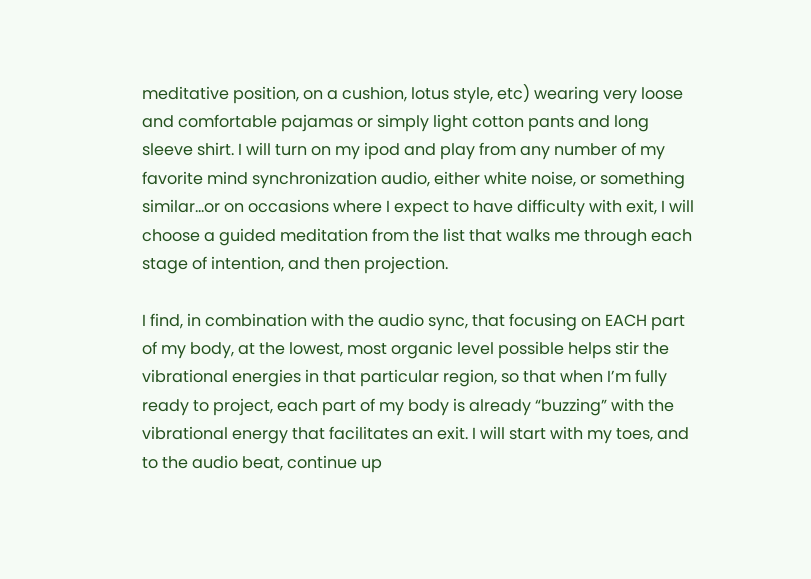meditative position, on a cushion, lotus style, etc) wearing very loose and comfortable pajamas or simply light cotton pants and long sleeve shirt. I will turn on my ipod and play from any number of my favorite mind synchronization audio, either white noise, or something similar…or on occasions where I expect to have difficulty with exit, I will choose a guided meditation from the list that walks me through each stage of intention, and then projection.

I find, in combination with the audio sync, that focusing on EACH part of my body, at the lowest, most organic level possible helps stir the vibrational energies in that particular region, so that when I’m fully ready to project, each part of my body is already “buzzing” with the vibrational energy that facilitates an exit. I will start with my toes, and to the audio beat, continue up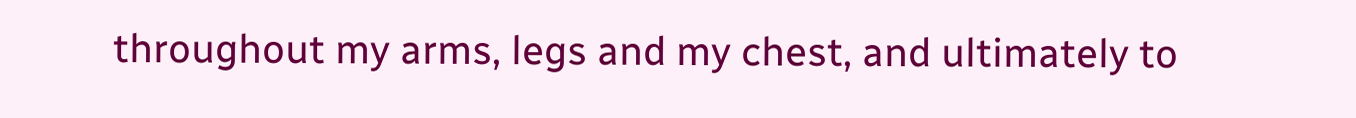throughout my arms, legs and my chest, and ultimately to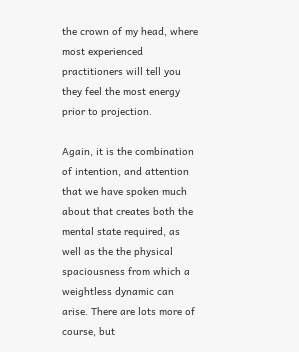the crown of my head, where most experienced practitioners will tell you they feel the most energy prior to projection.

Again, it is the combination of intention, and attention that we have spoken much about that creates both the mental state required, as well as the the physical spaciousness from which a weightless dynamic can arise. There are lots more of course, but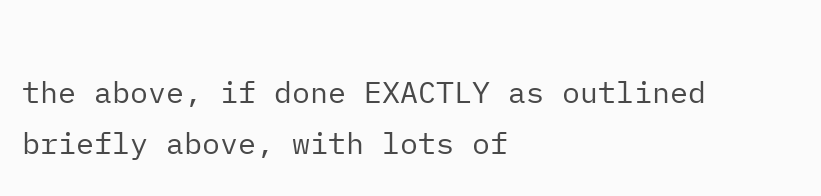the above, if done EXACTLY as outlined briefly above, with lots of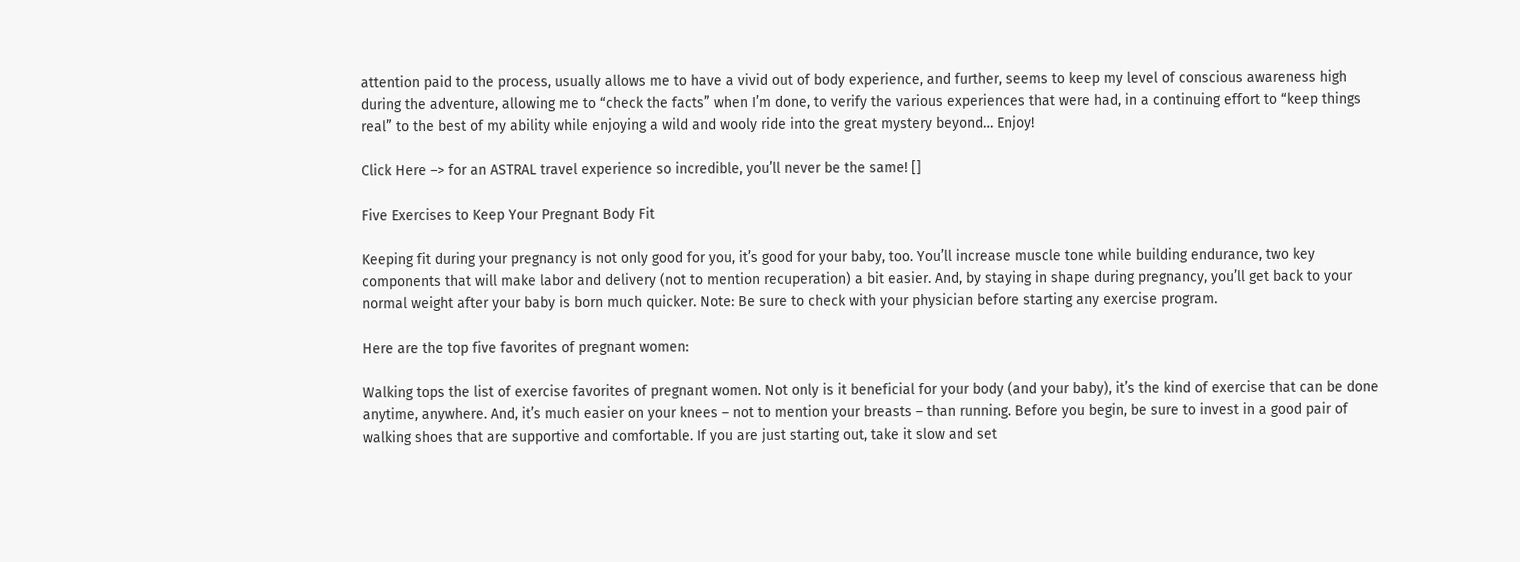attention paid to the process, usually allows me to have a vivid out of body experience, and further, seems to keep my level of conscious awareness high during the adventure, allowing me to “check the facts” when I’m done, to verify the various experiences that were had, in a continuing effort to “keep things real” to the best of my ability while enjoying a wild and wooly ride into the great mystery beyond… Enjoy!

Click Here –> for an ASTRAL travel experience so incredible, you’ll never be the same! []

Five Exercises to Keep Your Pregnant Body Fit

Keeping fit during your pregnancy is not only good for you, it’s good for your baby, too. You’ll increase muscle tone while building endurance, two key components that will make labor and delivery (not to mention recuperation) a bit easier. And, by staying in shape during pregnancy, you’ll get back to your normal weight after your baby is born much quicker. Note: Be sure to check with your physician before starting any exercise program.

Here are the top five favorites of pregnant women:

Walking tops the list of exercise favorites of pregnant women. Not only is it beneficial for your body (and your baby), it’s the kind of exercise that can be done anytime, anywhere. And, it’s much easier on your knees – not to mention your breasts – than running. Before you begin, be sure to invest in a good pair of walking shoes that are supportive and comfortable. If you are just starting out, take it slow and set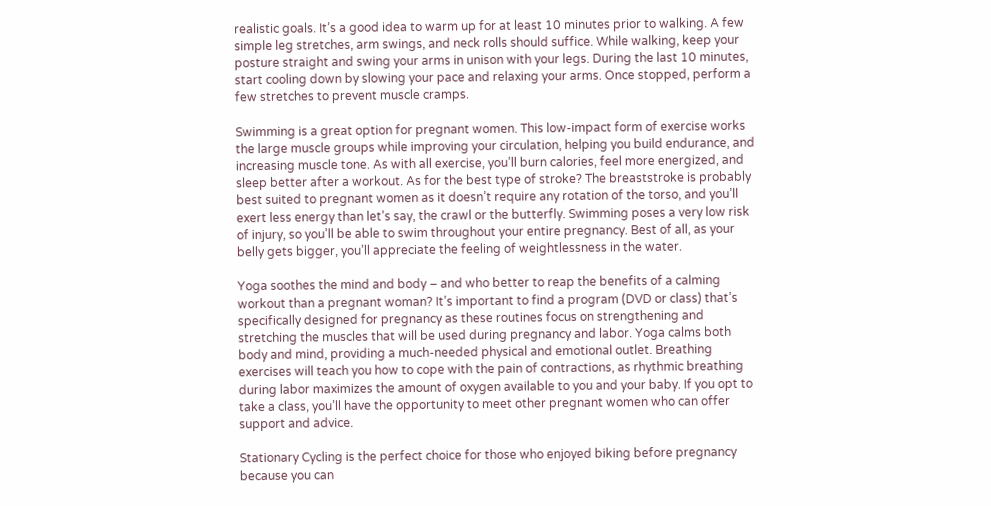realistic goals. It’s a good idea to warm up for at least 10 minutes prior to walking. A few simple leg stretches, arm swings, and neck rolls should suffice. While walking, keep your posture straight and swing your arms in unison with your legs. During the last 10 minutes, start cooling down by slowing your pace and relaxing your arms. Once stopped, perform a few stretches to prevent muscle cramps.

Swimming is a great option for pregnant women. This low-impact form of exercise works the large muscle groups while improving your circulation, helping you build endurance, and increasing muscle tone. As with all exercise, you’ll burn calories, feel more energized, and sleep better after a workout. As for the best type of stroke? The breaststroke is probably best suited to pregnant women as it doesn’t require any rotation of the torso, and you’ll exert less energy than let’s say, the crawl or the butterfly. Swimming poses a very low risk of injury, so you’ll be able to swim throughout your entire pregnancy. Best of all, as your belly gets bigger, you’ll appreciate the feeling of weightlessness in the water.

Yoga soothes the mind and body – and who better to reap the benefits of a calming workout than a pregnant woman? It’s important to find a program (DVD or class) that’s specifically designed for pregnancy as these routines focus on strengthening and stretching the muscles that will be used during pregnancy and labor. Yoga calms both body and mind, providing a much-needed physical and emotional outlet. Breathing exercises will teach you how to cope with the pain of contractions, as rhythmic breathing during labor maximizes the amount of oxygen available to you and your baby. If you opt to take a class, you’ll have the opportunity to meet other pregnant women who can offer support and advice.

Stationary Cycling is the perfect choice for those who enjoyed biking before pregnancy because you can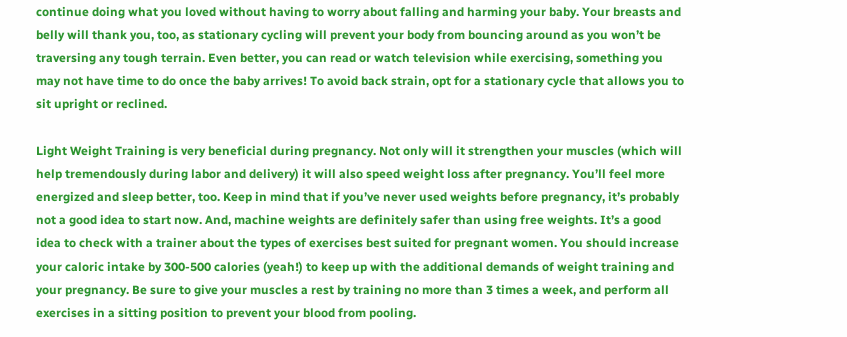continue doing what you loved without having to worry about falling and harming your baby. Your breasts and belly will thank you, too, as stationary cycling will prevent your body from bouncing around as you won’t be traversing any tough terrain. Even better, you can read or watch television while exercising, something you may not have time to do once the baby arrives! To avoid back strain, opt for a stationary cycle that allows you to sit upright or reclined.

Light Weight Training is very beneficial during pregnancy. Not only will it strengthen your muscles (which will help tremendously during labor and delivery) it will also speed weight loss after pregnancy. You’ll feel more energized and sleep better, too. Keep in mind that if you’ve never used weights before pregnancy, it’s probably not a good idea to start now. And, machine weights are definitely safer than using free weights. It’s a good idea to check with a trainer about the types of exercises best suited for pregnant women. You should increase your caloric intake by 300-500 calories (yeah!) to keep up with the additional demands of weight training and your pregnancy. Be sure to give your muscles a rest by training no more than 3 times a week, and perform all exercises in a sitting position to prevent your blood from pooling.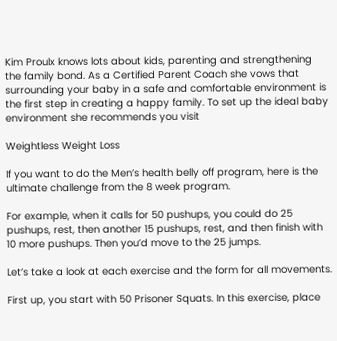Kim Proulx knows lots about kids, parenting and strengthening the family bond. As a Certified Parent Coach she vows that surrounding your baby in a safe and comfortable environment is the first step in creating a happy family. To set up the ideal baby environment she recommends you visit

Weightless Weight Loss

If you want to do the Men’s health belly off program, here is the ultimate challenge from the 8 week program.

For example, when it calls for 50 pushups, you could do 25 pushups, rest, then another 15 pushups, rest, and then finish with 10 more pushups. Then you’d move to the 25 jumps.

Let’s take a look at each exercise and the form for all movements.

First up, you start with 50 Prisoner Squats. In this exercise, place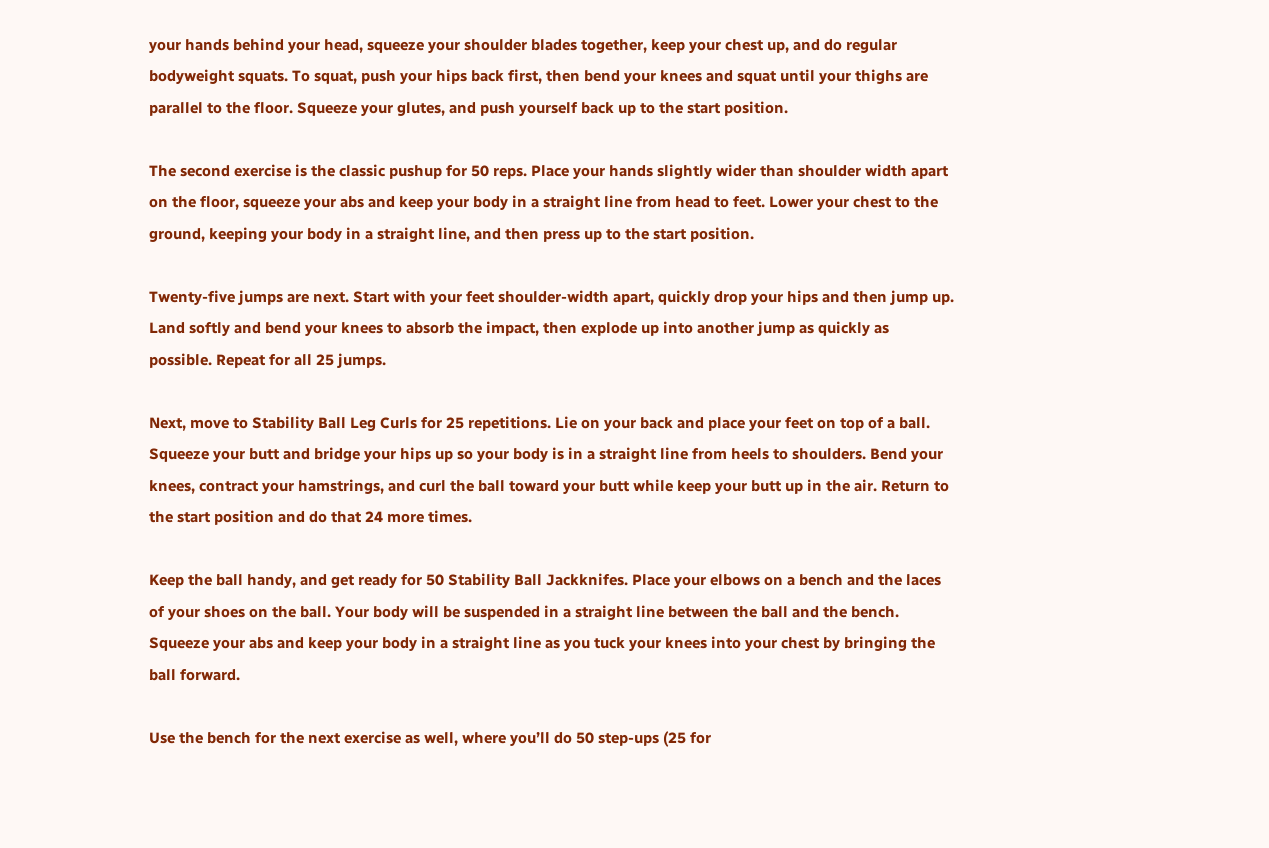your hands behind your head, squeeze your shoulder blades together, keep your chest up, and do regular bodyweight squats. To squat, push your hips back first, then bend your knees and squat until your thighs are parallel to the floor. Squeeze your glutes, and push yourself back up to the start position.

The second exercise is the classic pushup for 50 reps. Place your hands slightly wider than shoulder width apart on the floor, squeeze your abs and keep your body in a straight line from head to feet. Lower your chest to the ground, keeping your body in a straight line, and then press up to the start position.

Twenty-five jumps are next. Start with your feet shoulder-width apart, quickly drop your hips and then jump up. Land softly and bend your knees to absorb the impact, then explode up into another jump as quickly as possible. Repeat for all 25 jumps.

Next, move to Stability Ball Leg Curls for 25 repetitions. Lie on your back and place your feet on top of a ball. Squeeze your butt and bridge your hips up so your body is in a straight line from heels to shoulders. Bend your knees, contract your hamstrings, and curl the ball toward your butt while keep your butt up in the air. Return to the start position and do that 24 more times.

Keep the ball handy, and get ready for 50 Stability Ball Jackknifes. Place your elbows on a bench and the laces of your shoes on the ball. Your body will be suspended in a straight line between the ball and the bench. Squeeze your abs and keep your body in a straight line as you tuck your knees into your chest by bringing the ball forward.

Use the bench for the next exercise as well, where you’ll do 50 step-ups (25 for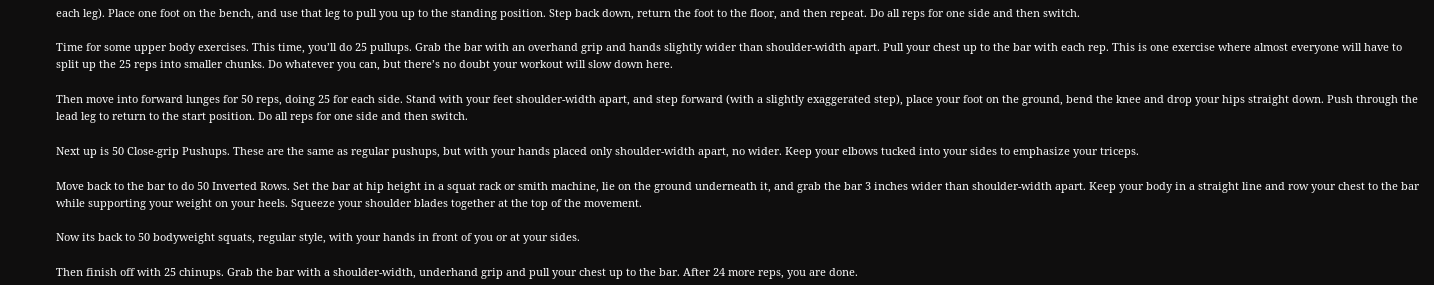each leg). Place one foot on the bench, and use that leg to pull you up to the standing position. Step back down, return the foot to the floor, and then repeat. Do all reps for one side and then switch.

Time for some upper body exercises. This time, you’ll do 25 pullups. Grab the bar with an overhand grip and hands slightly wider than shoulder-width apart. Pull your chest up to the bar with each rep. This is one exercise where almost everyone will have to split up the 25 reps into smaller chunks. Do whatever you can, but there’s no doubt your workout will slow down here.

Then move into forward lunges for 50 reps, doing 25 for each side. Stand with your feet shoulder-width apart, and step forward (with a slightly exaggerated step), place your foot on the ground, bend the knee and drop your hips straight down. Push through the lead leg to return to the start position. Do all reps for one side and then switch.

Next up is 50 Close-grip Pushups. These are the same as regular pushups, but with your hands placed only shoulder-width apart, no wider. Keep your elbows tucked into your sides to emphasize your triceps.

Move back to the bar to do 50 Inverted Rows. Set the bar at hip height in a squat rack or smith machine, lie on the ground underneath it, and grab the bar 3 inches wider than shoulder-width apart. Keep your body in a straight line and row your chest to the bar while supporting your weight on your heels. Squeeze your shoulder blades together at the top of the movement.

Now its back to 50 bodyweight squats, regular style, with your hands in front of you or at your sides.

Then finish off with 25 chinups. Grab the bar with a shoulder-width, underhand grip and pull your chest up to the bar. After 24 more reps, you are done.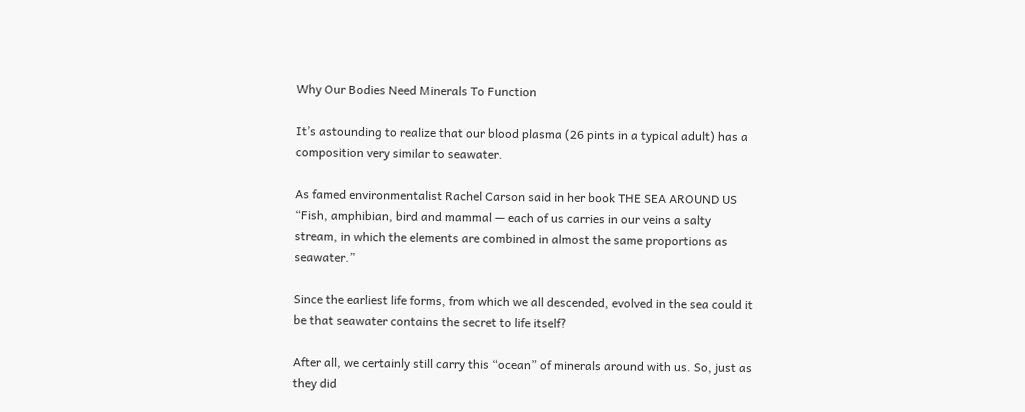Why Our Bodies Need Minerals To Function

It’s astounding to realize that our blood plasma (26 pints in a typical adult) has a composition very similar to seawater.

As famed environmentalist Rachel Carson said in her book THE SEA AROUND US “Fish, amphibian, bird and mammal — each of us carries in our veins a salty stream, in which the elements are combined in almost the same proportions as seawater.”

Since the earliest life forms, from which we all descended, evolved in the sea could it be that seawater contains the secret to life itself?

After all, we certainly still carry this “ocean” of minerals around with us. So, just as they did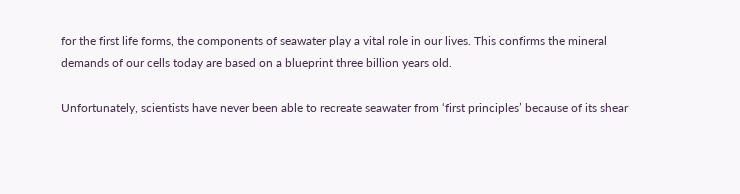for the first life forms, the components of seawater play a vital role in our lives. This confirms the mineral demands of our cells today are based on a blueprint three billion years old.

Unfortunately, scientists have never been able to recreate seawater from ‘first principles’ because of its shear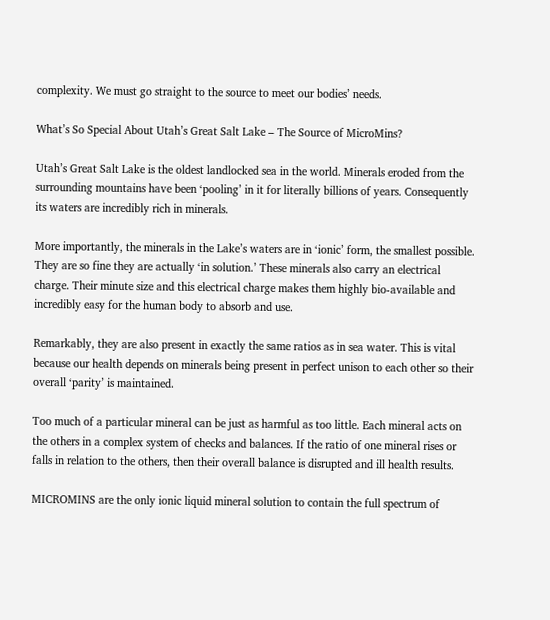complexity. We must go straight to the source to meet our bodies’ needs.

What’s So Special About Utah’s Great Salt Lake – The Source of MicroMins?

Utah’s Great Salt Lake is the oldest landlocked sea in the world. Minerals eroded from the surrounding mountains have been ‘pooling’ in it for literally billions of years. Consequently its waters are incredibly rich in minerals.

More importantly, the minerals in the Lake’s waters are in ‘ionic’ form, the smallest possible. They are so fine they are actually ‘in solution.’ These minerals also carry an electrical charge. Their minute size and this electrical charge makes them highly bio-available and incredibly easy for the human body to absorb and use.

Remarkably, they are also present in exactly the same ratios as in sea water. This is vital because our health depends on minerals being present in perfect unison to each other so their overall ‘parity’ is maintained.

Too much of a particular mineral can be just as harmful as too little. Each mineral acts on the others in a complex system of checks and balances. If the ratio of one mineral rises or falls in relation to the others, then their overall balance is disrupted and ill health results.

MICROMINS are the only ionic liquid mineral solution to contain the full spectrum of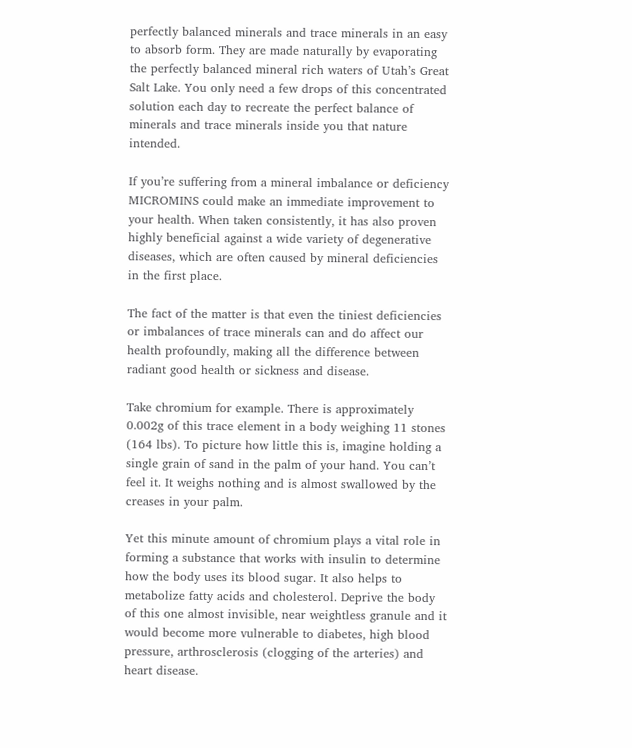perfectly balanced minerals and trace minerals in an easy to absorb form. They are made naturally by evaporating the perfectly balanced mineral rich waters of Utah’s Great Salt Lake. You only need a few drops of this concentrated solution each day to recreate the perfect balance of minerals and trace minerals inside you that nature intended.

If you’re suffering from a mineral imbalance or deficiency MICROMINS could make an immediate improvement to your health. When taken consistently, it has also proven highly beneficial against a wide variety of degenerative diseases, which are often caused by mineral deficiencies in the first place.

The fact of the matter is that even the tiniest deficiencies or imbalances of trace minerals can and do affect our health profoundly, making all the difference between radiant good health or sickness and disease.

Take chromium for example. There is approximately 0.002g of this trace element in a body weighing 11 stones (164 lbs). To picture how little this is, imagine holding a single grain of sand in the palm of your hand. You can’t feel it. It weighs nothing and is almost swallowed by the creases in your palm.

Yet this minute amount of chromium plays a vital role in forming a substance that works with insulin to determine how the body uses its blood sugar. It also helps to metabolize fatty acids and cholesterol. Deprive the body of this one almost invisible, near weightless granule and it would become more vulnerable to diabetes, high blood pressure, arthrosclerosis (clogging of the arteries) and heart disease.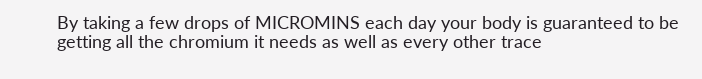By taking a few drops of MICROMINS each day your body is guaranteed to be getting all the chromium it needs as well as every other trace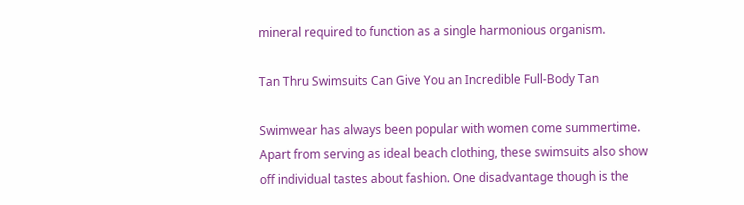mineral required to function as a single harmonious organism.

Tan Thru Swimsuits Can Give You an Incredible Full-Body Tan

Swimwear has always been popular with women come summertime. Apart from serving as ideal beach clothing, these swimsuits also show off individual tastes about fashion. One disadvantage though is the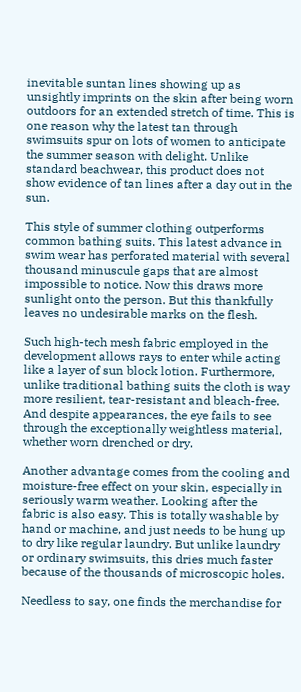inevitable suntan lines showing up as unsightly imprints on the skin after being worn outdoors for an extended stretch of time. This is one reason why the latest tan through swimsuits spur on lots of women to anticipate the summer season with delight. Unlike standard beachwear, this product does not show evidence of tan lines after a day out in the sun.

This style of summer clothing outperforms common bathing suits. This latest advance in swim wear has perforated material with several thousand minuscule gaps that are almost impossible to notice. Now this draws more sunlight onto the person. But this thankfully leaves no undesirable marks on the flesh.

Such high-tech mesh fabric employed in the development allows rays to enter while acting like a layer of sun block lotion. Furthermore, unlike traditional bathing suits the cloth is way more resilient, tear-resistant and bleach-free. And despite appearances, the eye fails to see through the exceptionally weightless material, whether worn drenched or dry.

Another advantage comes from the cooling and moisture-free effect on your skin, especially in seriously warm weather. Looking after the fabric is also easy. This is totally washable by hand or machine, and just needs to be hung up to dry like regular laundry. But unlike laundry or ordinary swimsuits, this dries much faster because of the thousands of microscopic holes.

Needless to say, one finds the merchandise for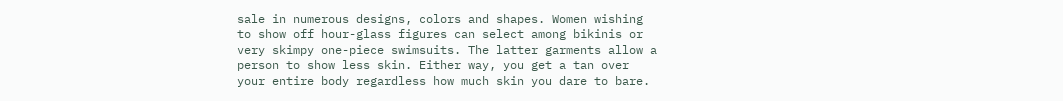sale in numerous designs, colors and shapes. Women wishing to show off hour-glass figures can select among bikinis or very skimpy one-piece swimsuits. The latter garments allow a person to show less skin. Either way, you get a tan over your entire body regardless how much skin you dare to bare.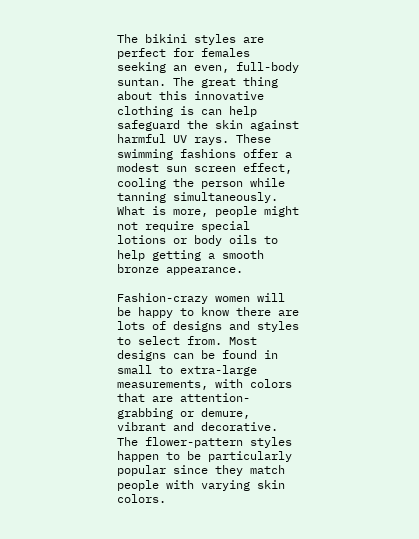The bikini styles are perfect for females seeking an even, full-body suntan. The great thing about this innovative clothing is can help safeguard the skin against harmful UV rays. These swimming fashions offer a modest sun screen effect, cooling the person while tanning simultaneously. What is more, people might not require special lotions or body oils to help getting a smooth bronze appearance.

Fashion-crazy women will be happy to know there are lots of designs and styles to select from. Most designs can be found in small to extra-large measurements, with colors that are attention-grabbing or demure, vibrant and decorative. The flower-pattern styles happen to be particularly popular since they match people with varying skin colors.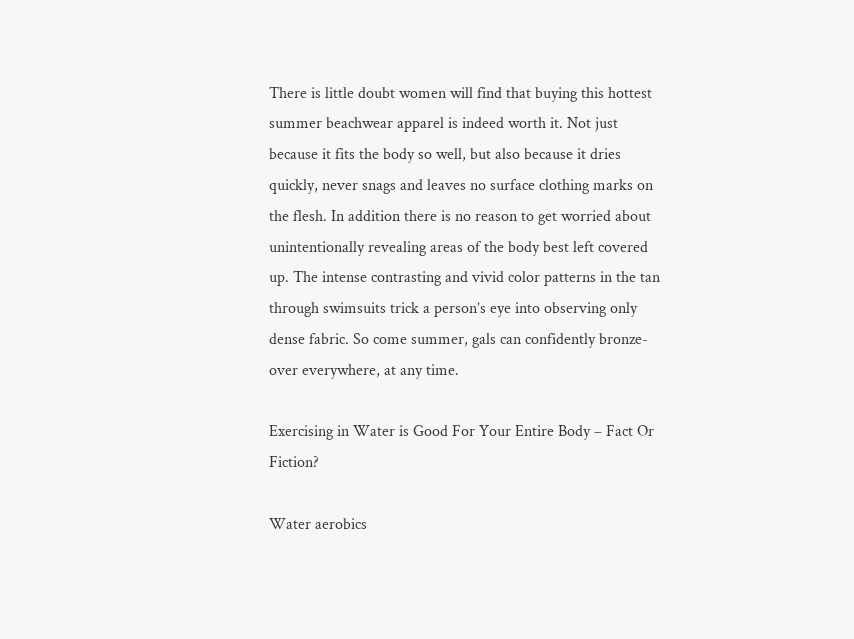There is little doubt women will find that buying this hottest summer beachwear apparel is indeed worth it. Not just because it fits the body so well, but also because it dries quickly, never snags and leaves no surface clothing marks on the flesh. In addition there is no reason to get worried about unintentionally revealing areas of the body best left covered up. The intense contrasting and vivid color patterns in the tan through swimsuits trick a person’s eye into observing only dense fabric. So come summer, gals can confidently bronze-over everywhere, at any time.

Exercising in Water is Good For Your Entire Body – Fact Or Fiction?

Water aerobics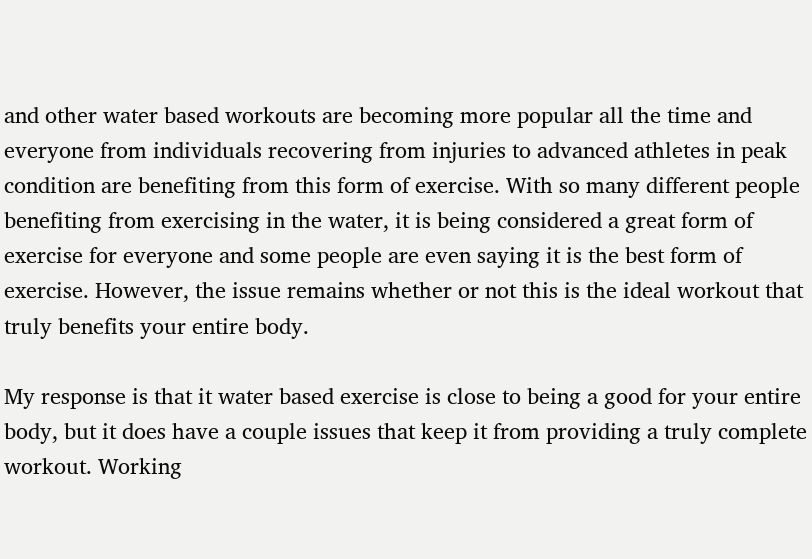and other water based workouts are becoming more popular all the time and everyone from individuals recovering from injuries to advanced athletes in peak condition are benefiting from this form of exercise. With so many different people benefiting from exercising in the water, it is being considered a great form of exercise for everyone and some people are even saying it is the best form of exercise. However, the issue remains whether or not this is the ideal workout that truly benefits your entire body.

My response is that it water based exercise is close to being a good for your entire body, but it does have a couple issues that keep it from providing a truly complete workout. Working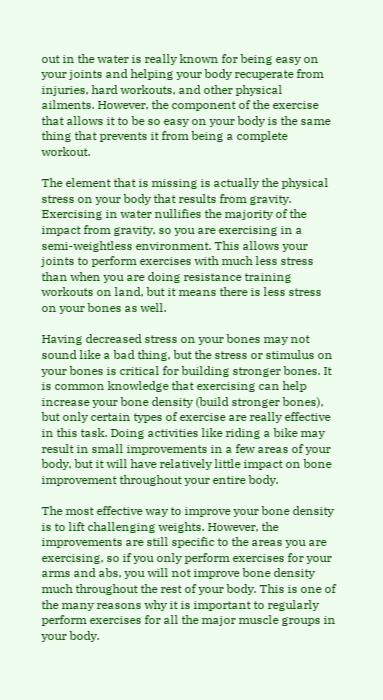out in the water is really known for being easy on your joints and helping your body recuperate from injuries, hard workouts, and other physical ailments. However, the component of the exercise that allows it to be so easy on your body is the same thing that prevents it from being a complete workout.

The element that is missing is actually the physical stress on your body that results from gravity. Exercising in water nullifies the majority of the impact from gravity, so you are exercising in a semi-weightless environment. This allows your joints to perform exercises with much less stress than when you are doing resistance training workouts on land, but it means there is less stress on your bones as well.

Having decreased stress on your bones may not sound like a bad thing, but the stress or stimulus on your bones is critical for building stronger bones. It is common knowledge that exercising can help increase your bone density (build stronger bones), but only certain types of exercise are really effective in this task. Doing activities like riding a bike may result in small improvements in a few areas of your body, but it will have relatively little impact on bone improvement throughout your entire body.

The most effective way to improve your bone density is to lift challenging weights. However, the improvements are still specific to the areas you are exercising, so if you only perform exercises for your arms and abs, you will not improve bone density much throughout the rest of your body. This is one of the many reasons why it is important to regularly perform exercises for all the major muscle groups in your body.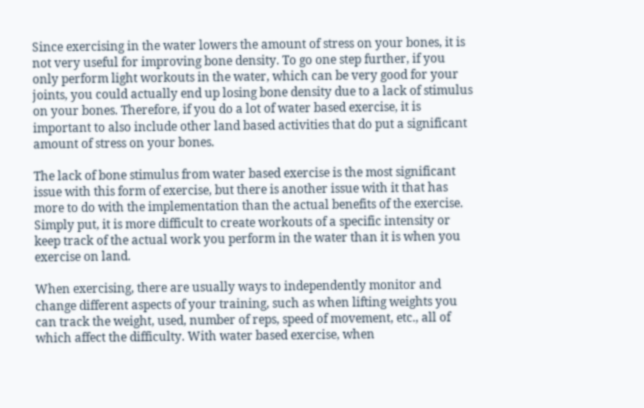Since exercising in the water lowers the amount of stress on your bones, it is not very useful for improving bone density. To go one step further, if you only perform light workouts in the water, which can be very good for your joints, you could actually end up losing bone density due to a lack of stimulus on your bones. Therefore, if you do a lot of water based exercise, it is important to also include other land based activities that do put a significant amount of stress on your bones.

The lack of bone stimulus from water based exercise is the most significant issue with this form of exercise, but there is another issue with it that has more to do with the implementation than the actual benefits of the exercise. Simply put, it is more difficult to create workouts of a specific intensity or keep track of the actual work you perform in the water than it is when you exercise on land.

When exercising, there are usually ways to independently monitor and change different aspects of your training, such as when lifting weights you can track the weight, used, number of reps, speed of movement, etc., all of which affect the difficulty. With water based exercise, when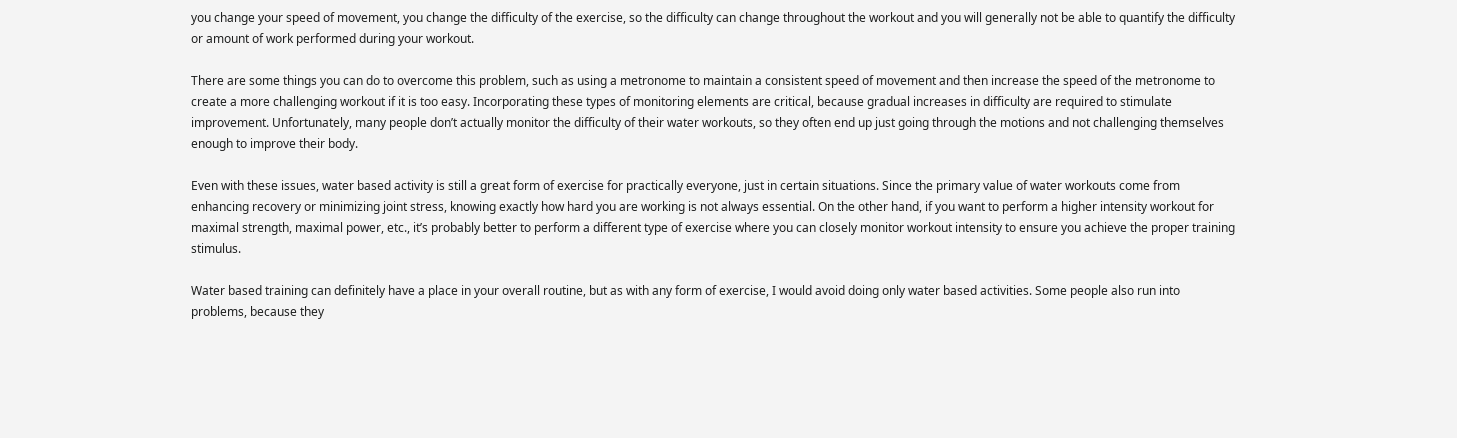you change your speed of movement, you change the difficulty of the exercise, so the difficulty can change throughout the workout and you will generally not be able to quantify the difficulty or amount of work performed during your workout.

There are some things you can do to overcome this problem, such as using a metronome to maintain a consistent speed of movement and then increase the speed of the metronome to create a more challenging workout if it is too easy. Incorporating these types of monitoring elements are critical, because gradual increases in difficulty are required to stimulate improvement. Unfortunately, many people don’t actually monitor the difficulty of their water workouts, so they often end up just going through the motions and not challenging themselves enough to improve their body.

Even with these issues, water based activity is still a great form of exercise for practically everyone, just in certain situations. Since the primary value of water workouts come from enhancing recovery or minimizing joint stress, knowing exactly how hard you are working is not always essential. On the other hand, if you want to perform a higher intensity workout for maximal strength, maximal power, etc., it’s probably better to perform a different type of exercise where you can closely monitor workout intensity to ensure you achieve the proper training stimulus.

Water based training can definitely have a place in your overall routine, but as with any form of exercise, I would avoid doing only water based activities. Some people also run into problems, because they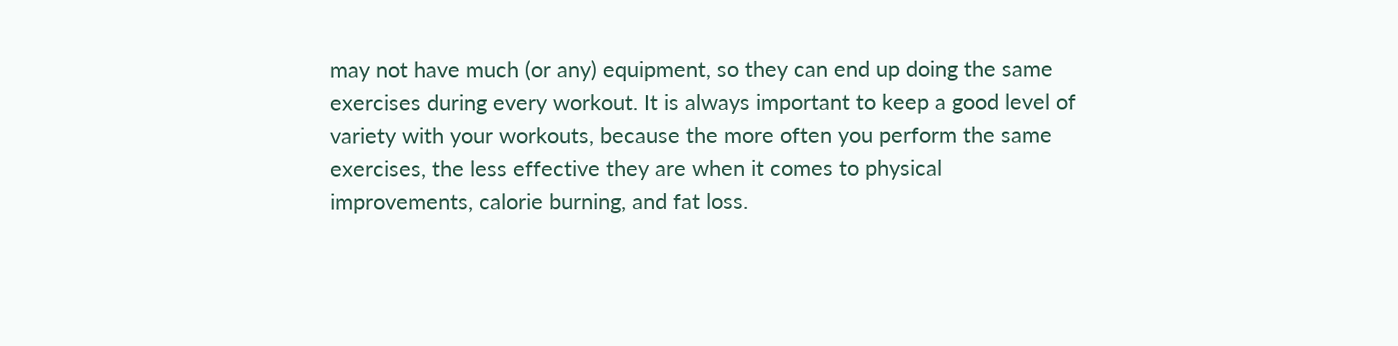may not have much (or any) equipment, so they can end up doing the same exercises during every workout. It is always important to keep a good level of variety with your workouts, because the more often you perform the same exercises, the less effective they are when it comes to physical improvements, calorie burning, and fat loss.